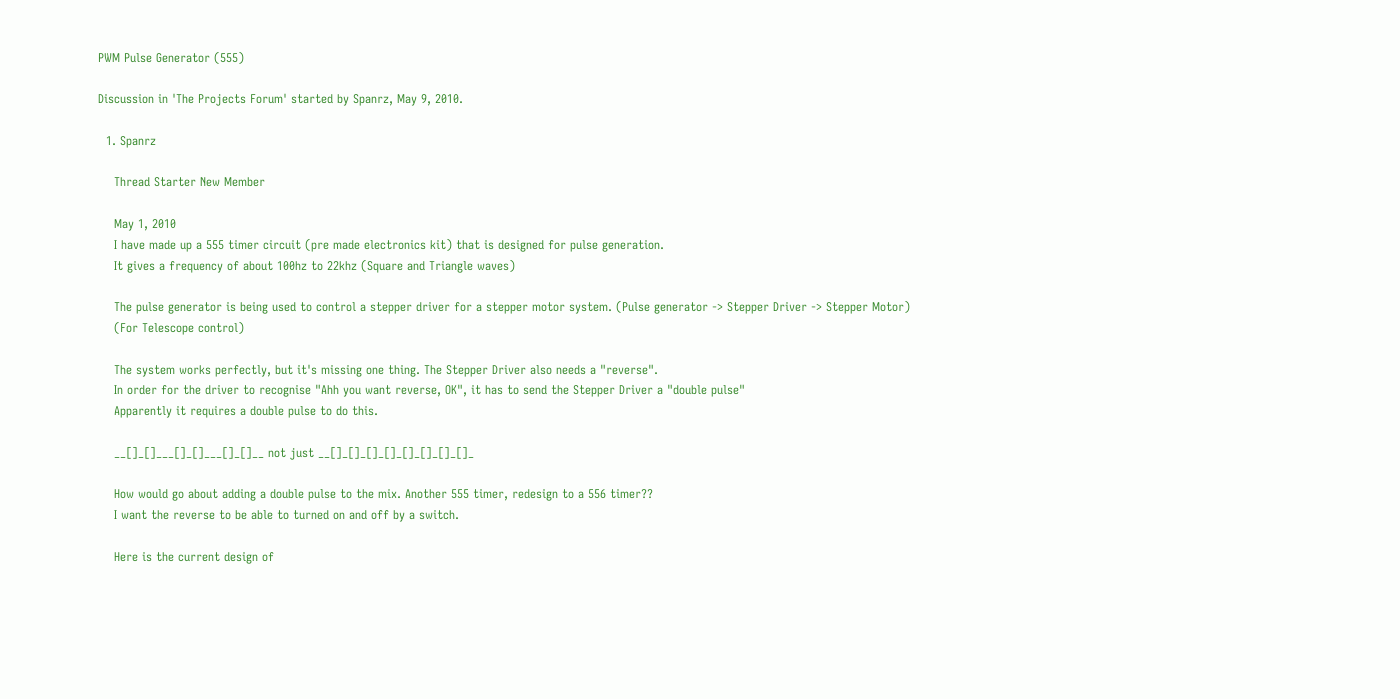PWM Pulse Generator (555)

Discussion in 'The Projects Forum' started by Spanrz, May 9, 2010.

  1. Spanrz

    Thread Starter New Member

    May 1, 2010
    I have made up a 555 timer circuit (pre made electronics kit) that is designed for pulse generation.
    It gives a frequency of about 100hz to 22khz (Square and Triangle waves)

    The pulse generator is being used to control a stepper driver for a stepper motor system. (Pulse generator -> Stepper Driver -> Stepper Motor)
    (For Telescope control)

    The system works perfectly, but it's missing one thing. The Stepper Driver also needs a "reverse".
    In order for the driver to recognise "Ahh you want reverse, OK", it has to send the Stepper Driver a "double pulse"
    Apparently it requires a double pulse to do this.

    __[]_[]___[]_[]___[]_[]__ not just __[]_[]_[]_[]_[]_[]_[]_[]_

    How would go about adding a double pulse to the mix. Another 555 timer, redesign to a 556 timer??
    I want the reverse to be able to turned on and off by a switch.

    Here is the current design of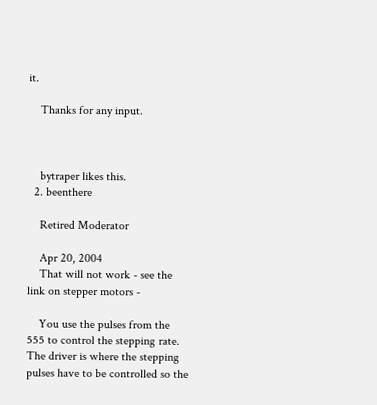it.

    Thanks for any input.



    bytraper likes this.
  2. beenthere

    Retired Moderator

    Apr 20, 2004
    That will not work - see the link on stepper motors -

    You use the pulses from the 555 to control the stepping rate. The driver is where the stepping pulses have to be controlled so the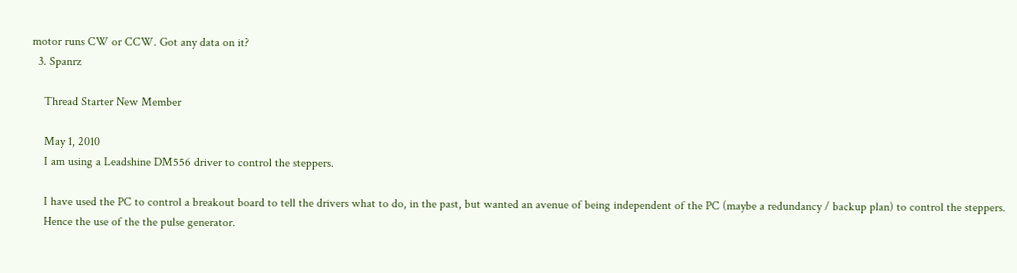motor runs CW or CCW. Got any data on it?
  3. Spanrz

    Thread Starter New Member

    May 1, 2010
    I am using a Leadshine DM556 driver to control the steppers.

    I have used the PC to control a breakout board to tell the drivers what to do, in the past, but wanted an avenue of being independent of the PC (maybe a redundancy / backup plan) to control the steppers.
    Hence the use of the the pulse generator.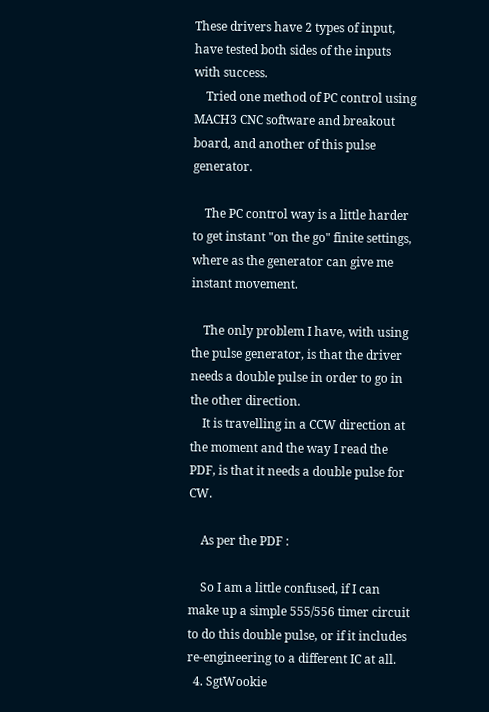These drivers have 2 types of input, have tested both sides of the inputs with success.
    Tried one method of PC control using MACH3 CNC software and breakout board, and another of this pulse generator.

    The PC control way is a little harder to get instant "on the go" finite settings, where as the generator can give me instant movement.

    The only problem I have, with using the pulse generator, is that the driver needs a double pulse in order to go in the other direction.
    It is travelling in a CCW direction at the moment and the way I read the PDF, is that it needs a double pulse for CW.

    As per the PDF :

    So I am a little confused, if I can make up a simple 555/556 timer circuit to do this double pulse, or if it includes re-engineering to a different IC at all.
  4. SgtWookie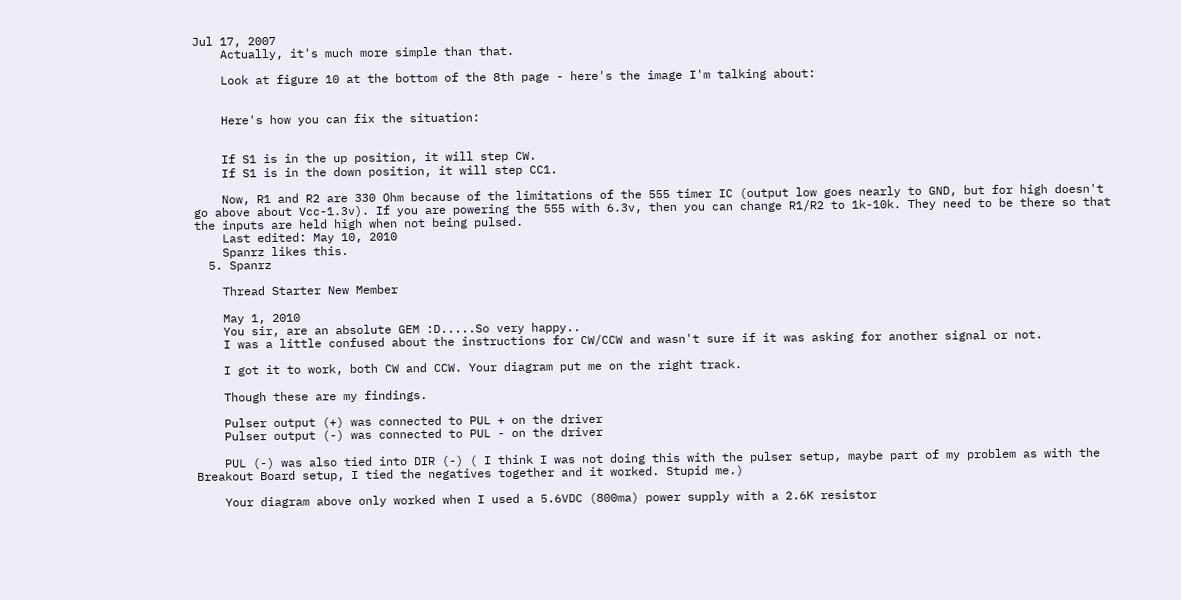Jul 17, 2007
    Actually, it's much more simple than that.

    Look at figure 10 at the bottom of the 8th page - here's the image I'm talking about:


    Here's how you can fix the situation:


    If S1 is in the up position, it will step CW.
    If S1 is in the down position, it will step CC1.

    Now, R1 and R2 are 330 Ohm because of the limitations of the 555 timer IC (output low goes nearly to GND, but for high doesn't go above about Vcc-1.3v). If you are powering the 555 with 6.3v, then you can change R1/R2 to 1k-10k. They need to be there so that the inputs are held high when not being pulsed.
    Last edited: May 10, 2010
    Spanrz likes this.
  5. Spanrz

    Thread Starter New Member

    May 1, 2010
    You sir, are an absolute GEM :D.....So very happy..
    I was a little confused about the instructions for CW/CCW and wasn't sure if it was asking for another signal or not.

    I got it to work, both CW and CCW. Your diagram put me on the right track.

    Though these are my findings.

    Pulser output (+) was connected to PUL + on the driver
    Pulser output (-) was connected to PUL - on the driver

    PUL (-) was also tied into DIR (-) ( I think I was not doing this with the pulser setup, maybe part of my problem as with the Breakout Board setup, I tied the negatives together and it worked. Stupid me.)

    Your diagram above only worked when I used a 5.6VDC (800ma) power supply with a 2.6K resistor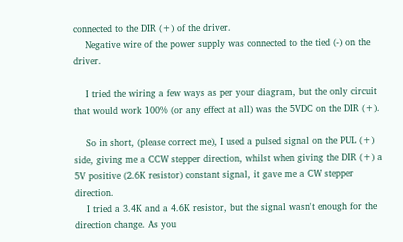connected to the DIR (+) of the driver.
    Negative wire of the power supply was connected to the tied (-) on the driver.

    I tried the wiring a few ways as per your diagram, but the only circuit that would work 100% (or any effect at all) was the 5VDC on the DIR (+).

    So in short, (please correct me), I used a pulsed signal on the PUL (+) side, giving me a CCW stepper direction, whilst when giving the DIR (+) a 5V positive (2.6K resistor) constant signal, it gave me a CW stepper direction.
    I tried a 3.4K and a 4.6K resistor, but the signal wasn't enough for the direction change. As you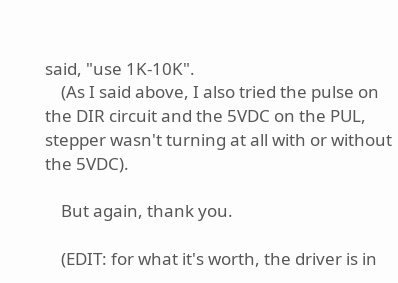said, "use 1K-10K".
    (As I said above, I also tried the pulse on the DIR circuit and the 5VDC on the PUL, stepper wasn't turning at all with or without the 5VDC).

    But again, thank you.

    (EDIT: for what it's worth, the driver is in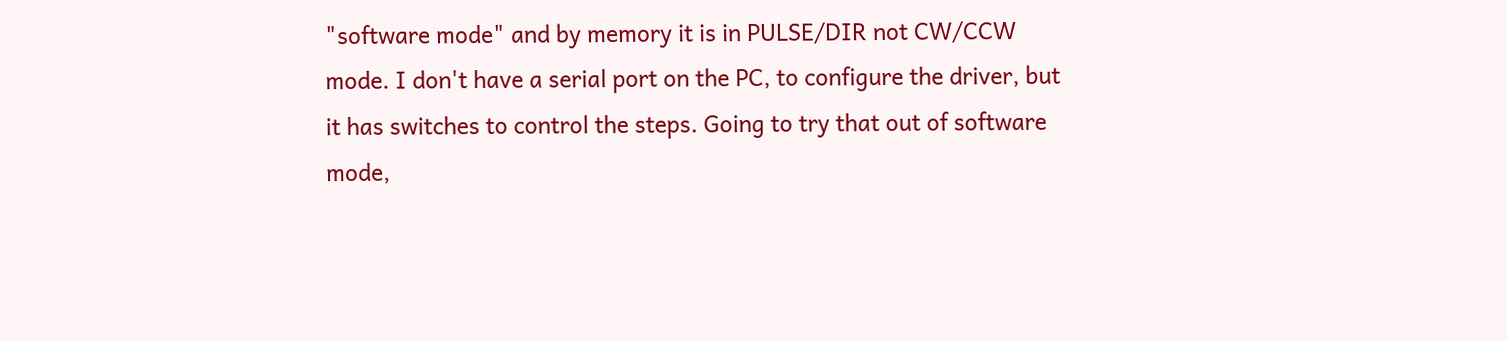"software mode" and by memory it is in PULSE/DIR not CW/CCW mode. I don't have a serial port on the PC, to configure the driver, but it has switches to control the steps. Going to try that out of software mode,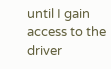until I gain access to the driver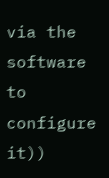via the software to configure it))